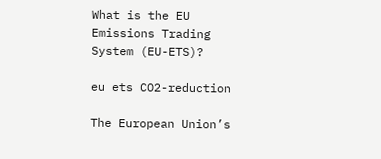What is the EU Emissions Trading System (EU-ETS)?

eu ets CO2-reduction

The European Union’s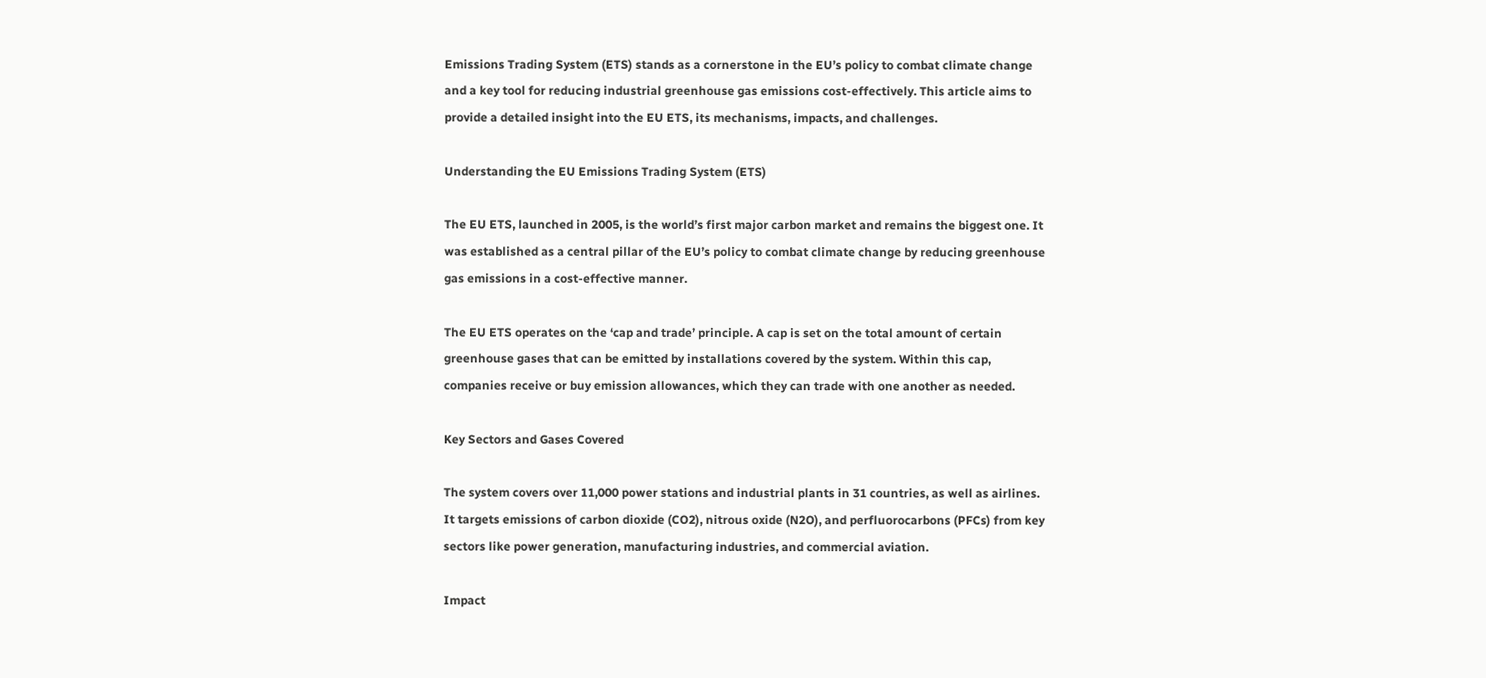Emissions Trading System (ETS) stands as a cornerstone in the EU’s policy to combat climate change and a key tool for reducing industrial greenhouse gas emissions cost-effectively. This article aims to provide a detailed insight into the EU ETS, its mechanisms, impacts, and challenges.

Understanding the EU Emissions Trading System (ETS)

The EU ETS, launched in 2005, is the world’s first major carbon market and remains the biggest one. It was established as a central pillar of the EU’s policy to combat climate change by reducing greenhouse gas emissions in a cost-effective manner.

The EU ETS operates on the ‘cap and trade’ principle. A cap is set on the total amount of certain greenhouse gases that can be emitted by installations covered by the system. Within this cap, companies receive or buy emission allowances, which they can trade with one another as needed.

Key Sectors and Gases Covered

The system covers over 11,000 power stations and industrial plants in 31 countries, as well as airlines. It targets emissions of carbon dioxide (CO2), nitrous oxide (N2O), and perfluorocarbons (PFCs) from key sectors like power generation, manufacturing industries, and commercial aviation.

Impact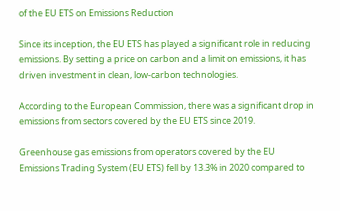of the EU ETS on Emissions Reduction

Since its inception, the EU ETS has played a significant role in reducing emissions. By setting a price on carbon and a limit on emissions, it has driven investment in clean, low-carbon technologies.

According to the European Commission, there was a significant drop in emissions from sectors covered by the EU ETS since 2019.

Greenhouse gas emissions from operators covered by the EU Emissions Trading System (EU ETS) fell by 13.3% in 2020 compared to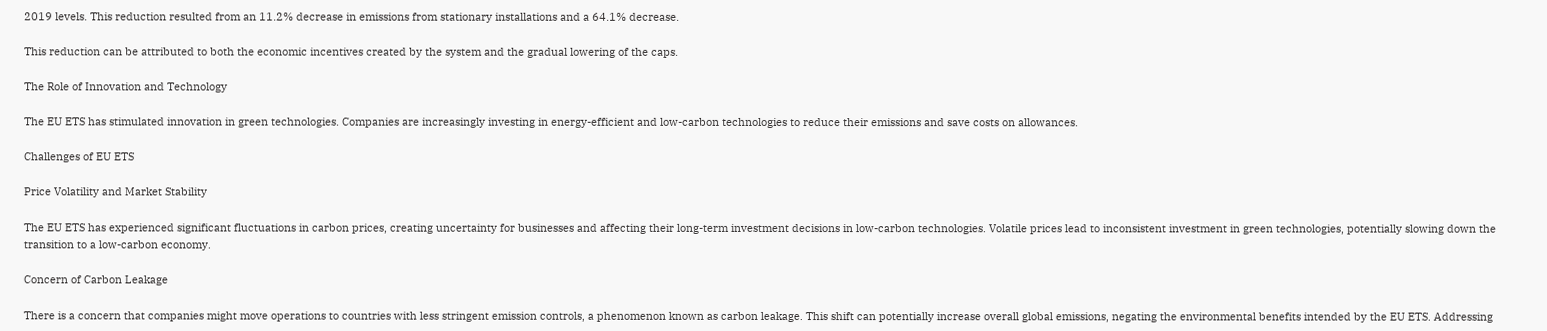2019 levels. This reduction resulted from an 11.2% decrease in emissions from stationary installations and a 64.1% decrease.

This reduction can be attributed to both the economic incentives created by the system and the gradual lowering of the caps.

The Role of Innovation and Technology

The EU ETS has stimulated innovation in green technologies. Companies are increasingly investing in energy-efficient and low-carbon technologies to reduce their emissions and save costs on allowances.

Challenges of EU ETS

Price Volatility and Market Stability

The EU ETS has experienced significant fluctuations in carbon prices, creating uncertainty for businesses and affecting their long-term investment decisions in low-carbon technologies. Volatile prices lead to inconsistent investment in green technologies, potentially slowing down the transition to a low-carbon economy.

Concern of Carbon Leakage

There is a concern that companies might move operations to countries with less stringent emission controls, a phenomenon known as carbon leakage. This shift can potentially increase overall global emissions, negating the environmental benefits intended by the EU ETS. Addressing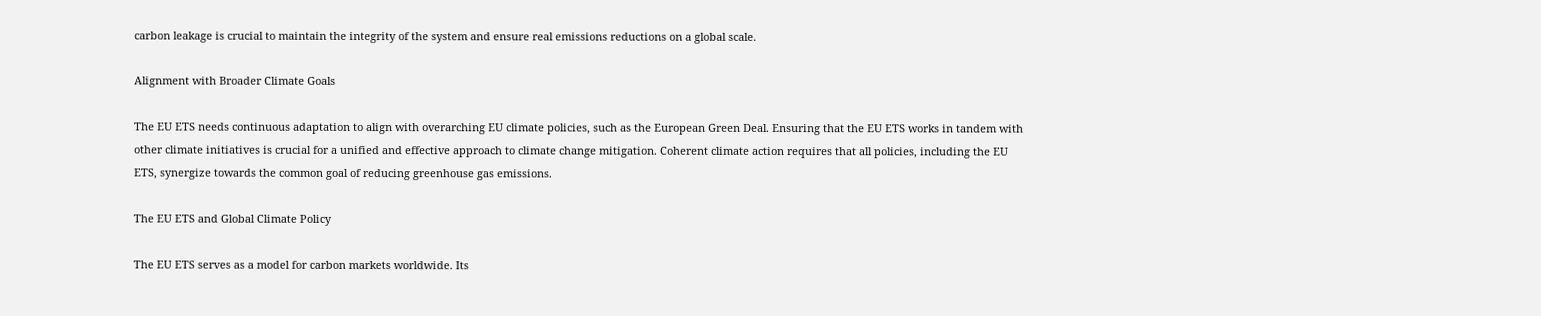carbon leakage is crucial to maintain the integrity of the system and ensure real emissions reductions on a global scale.

Alignment with Broader Climate Goals

The EU ETS needs continuous adaptation to align with overarching EU climate policies, such as the European Green Deal. Ensuring that the EU ETS works in tandem with other climate initiatives is crucial for a unified and effective approach to climate change mitigation. Coherent climate action requires that all policies, including the EU ETS, synergize towards the common goal of reducing greenhouse gas emissions.

The EU ETS and Global Climate Policy

The EU ETS serves as a model for carbon markets worldwide. Its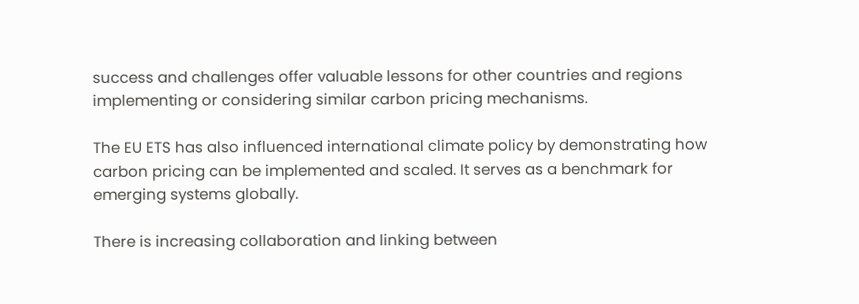success and challenges offer valuable lessons for other countries and regions implementing or considering similar carbon pricing mechanisms.

The EU ETS has also influenced international climate policy by demonstrating how carbon pricing can be implemented and scaled. It serves as a benchmark for emerging systems globally.

There is increasing collaboration and linking between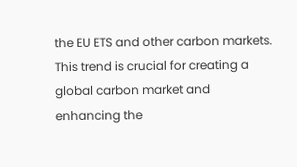the EU ETS and other carbon markets. This trend is crucial for creating a global carbon market and enhancing the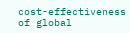cost-effectiveness of global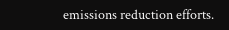emissions reduction efforts.